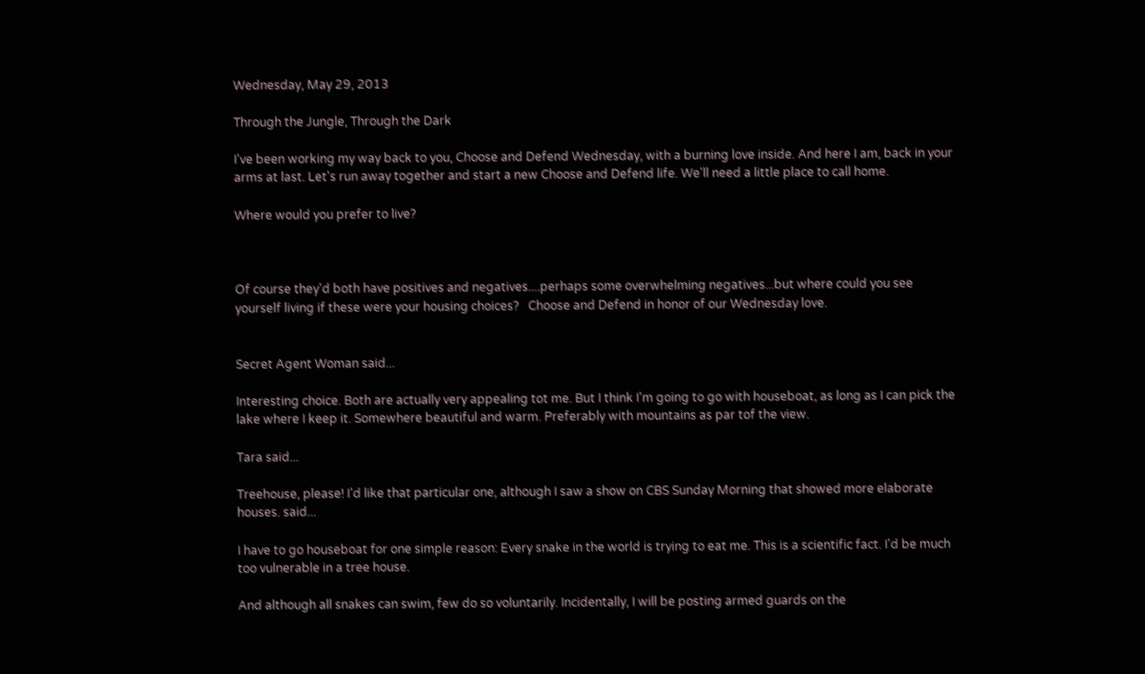Wednesday, May 29, 2013

Through the Jungle, Through the Dark

I've been working my way back to you, Choose and Defend Wednesday, with a burning love inside. And here I am, back in your arms at last. Let's run away together and start a new Choose and Defend life. We'll need a little place to call home.

Where would you prefer to live?



Of course they'd both have positives and negatives....perhaps some overwhelming negatives...but where could you see yourself living if these were your housing choices?   Choose and Defend in honor of our Wednesday love.


Secret Agent Woman said...

Interesting choice. Both are actually very appealing tot me. But I think I'm going to go with houseboat, as long as I can pick the lake where I keep it. Somewhere beautiful and warm. Preferably with mountains as par tof the view.

Tara said...

Treehouse, please! I'd like that particular one, although I saw a show on CBS Sunday Morning that showed more elaborate houses. said...

I have to go houseboat for one simple reason: Every snake in the world is trying to eat me. This is a scientific fact. I'd be much too vulnerable in a tree house.

And although all snakes can swim, few do so voluntarily. Incidentally, I will be posting armed guards on the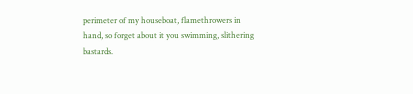perimeter of my houseboat, flamethrowers in hand, so forget about it you swimming, slithering bastards.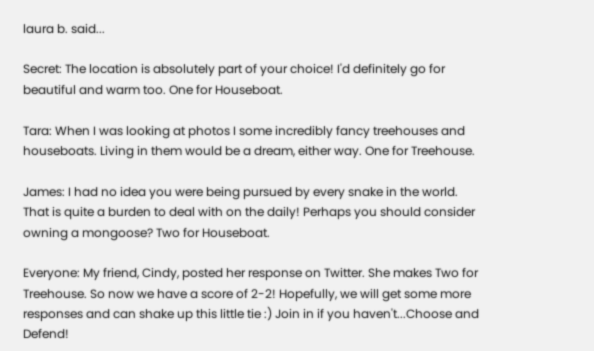laura b. said...

Secret: The location is absolutely part of your choice! I'd definitely go for beautiful and warm too. One for Houseboat.

Tara: When I was looking at photos I some incredibly fancy treehouses and houseboats. Living in them would be a dream, either way. One for Treehouse.

James: I had no idea you were being pursued by every snake in the world. That is quite a burden to deal with on the daily! Perhaps you should consider owning a mongoose? Two for Houseboat.

Everyone: My friend, Cindy, posted her response on Twitter. She makes Two for Treehouse. So now we have a score of 2-2! Hopefully, we will get some more responses and can shake up this little tie :) Join in if you haven't...Choose and Defend!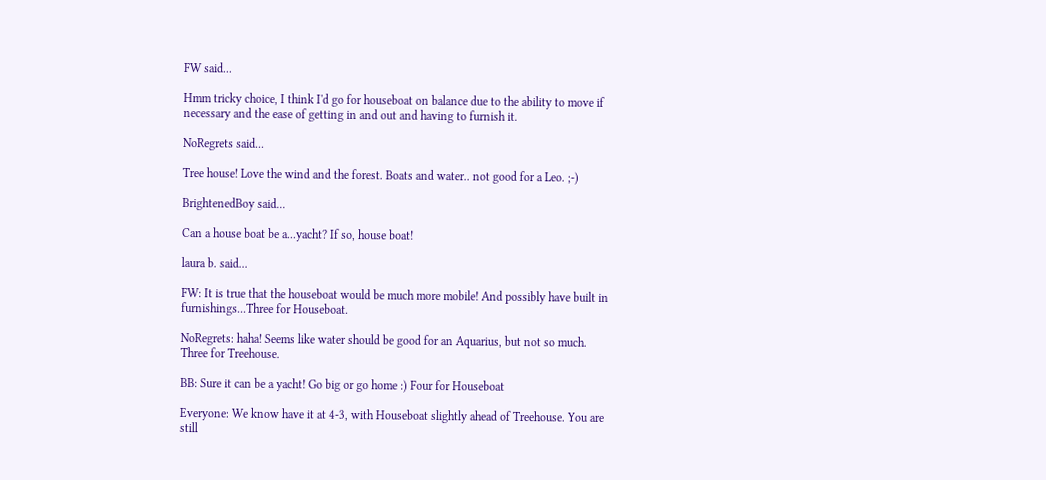FW said...

Hmm tricky choice, I think I'd go for houseboat on balance due to the ability to move if necessary and the ease of getting in and out and having to furnish it.

NoRegrets said...

Tree house! Love the wind and the forest. Boats and water.. not good for a Leo. ;-)

BrightenedBoy said...

Can a house boat be a...yacht? If so, house boat!

laura b. said...

FW: It is true that the houseboat would be much more mobile! And possibly have built in furnishings...Three for Houseboat.

NoRegrets: haha! Seems like water should be good for an Aquarius, but not so much. Three for Treehouse.

BB: Sure it can be a yacht! Go big or go home :) Four for Houseboat

Everyone: We know have it at 4-3, with Houseboat slightly ahead of Treehouse. You are still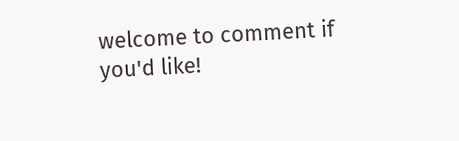welcome to comment if you'd like!